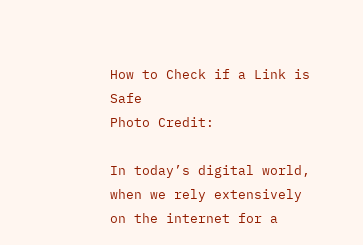How to Check if a Link is Safe
Photo Credit:

In today’s digital world, when we rely extensively on the internet for a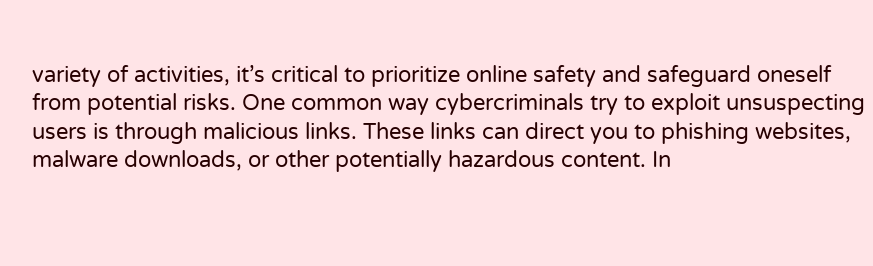variety of activities, it’s critical to prioritize online safety and safeguard oneself from potential risks. One common way cybercriminals try to exploit unsuspecting users is through malicious links. These links can direct you to phishing websites, malware downloads, or other potentially hazardous content. In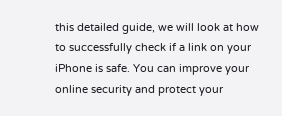this detailed guide, we will look at how to successfully check if a link on your iPhone is safe. You can improve your online security and protect your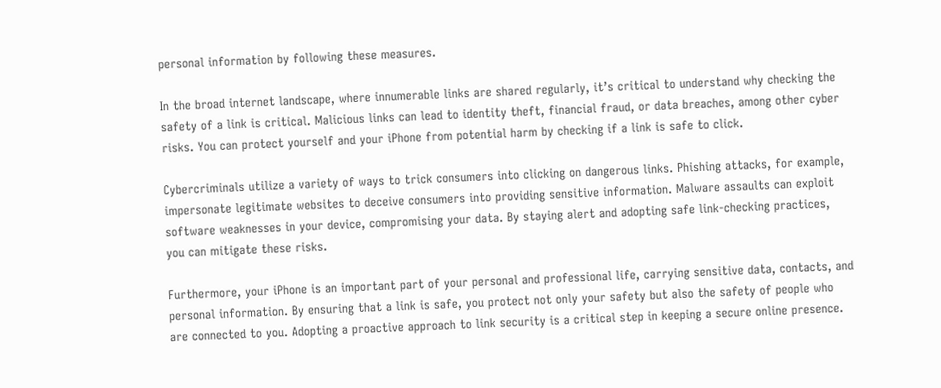personal information by following these measures.

In the broad internet landscape, where innumerable links are shared regularly, it’s critical to understand why checking the safety of a link is critical. Malicious links can lead to identity theft, financial fraud, or data breaches, among other cyber risks. You can protect yourself and your iPhone from potential harm by checking if a link is safe to click.

Cybercriminals utilize a variety of ways to trick consumers into clicking on dangerous links. Phishing attacks, for example, impersonate legitimate websites to deceive consumers into providing sensitive information. Malware assaults can exploit software weaknesses in your device, compromising your data. By staying alert and adopting safe link-checking practices, you can mitigate these risks.

Furthermore, your iPhone is an important part of your personal and professional life, carrying sensitive data, contacts, and personal information. By ensuring that a link is safe, you protect not only your safety but also the safety of people who are connected to you. Adopting a proactive approach to link security is a critical step in keeping a secure online presence.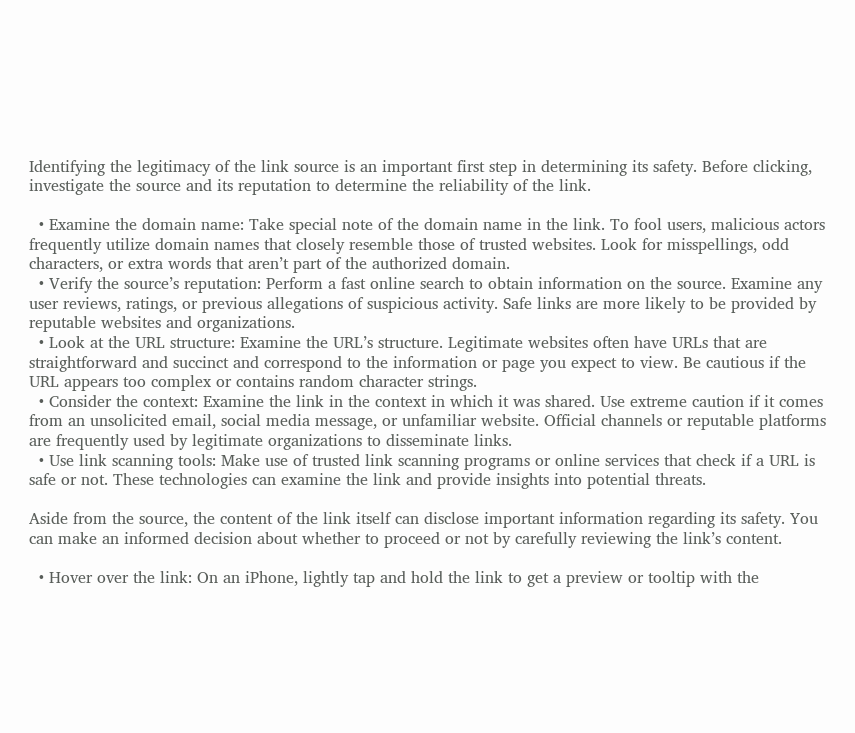Identifying the legitimacy of the link source is an important first step in determining its safety. Before clicking, investigate the source and its reputation to determine the reliability of the link.

  • Examine the domain name: Take special note of the domain name in the link. To fool users, malicious actors frequently utilize domain names that closely resemble those of trusted websites. Look for misspellings, odd characters, or extra words that aren’t part of the authorized domain.
  • Verify the source’s reputation: Perform a fast online search to obtain information on the source. Examine any user reviews, ratings, or previous allegations of suspicious activity. Safe links are more likely to be provided by reputable websites and organizations.
  • Look at the URL structure: Examine the URL’s structure. Legitimate websites often have URLs that are straightforward and succinct and correspond to the information or page you expect to view. Be cautious if the URL appears too complex or contains random character strings.
  • Consider the context: Examine the link in the context in which it was shared. Use extreme caution if it comes from an unsolicited email, social media message, or unfamiliar website. Official channels or reputable platforms are frequently used by legitimate organizations to disseminate links.
  • Use link scanning tools: Make use of trusted link scanning programs or online services that check if a URL is safe or not. These technologies can examine the link and provide insights into potential threats.

Aside from the source, the content of the link itself can disclose important information regarding its safety. You can make an informed decision about whether to proceed or not by carefully reviewing the link’s content.

  • Hover over the link: On an iPhone, lightly tap and hold the link to get a preview or tooltip with the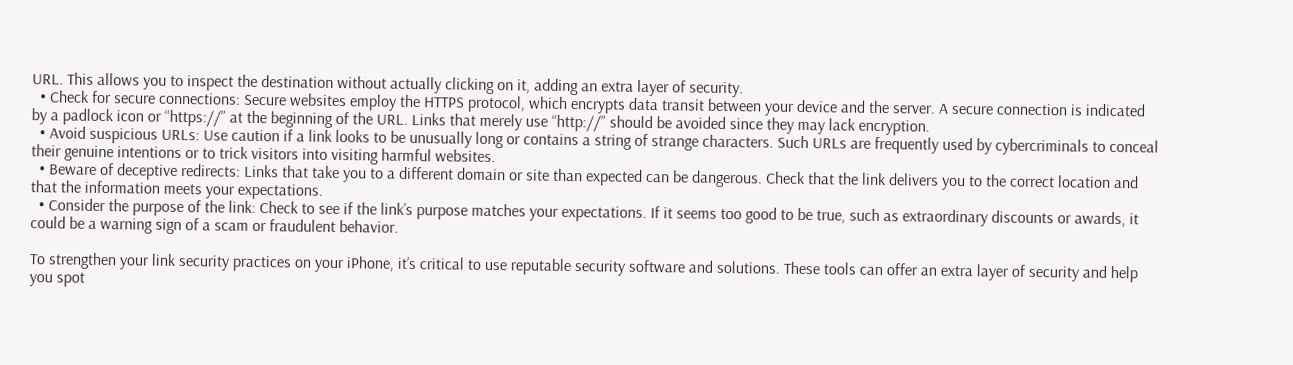URL. This allows you to inspect the destination without actually clicking on it, adding an extra layer of security.
  • Check for secure connections: Secure websites employ the HTTPS protocol, which encrypts data transit between your device and the server. A secure connection is indicated by a padlock icon or “https://” at the beginning of the URL. Links that merely use “http://” should be avoided since they may lack encryption.
  • Avoid suspicious URLs: Use caution if a link looks to be unusually long or contains a string of strange characters. Such URLs are frequently used by cybercriminals to conceal their genuine intentions or to trick visitors into visiting harmful websites.
  • Beware of deceptive redirects: Links that take you to a different domain or site than expected can be dangerous. Check that the link delivers you to the correct location and that the information meets your expectations.
  • Consider the purpose of the link: Check to see if the link’s purpose matches your expectations. If it seems too good to be true, such as extraordinary discounts or awards, it could be a warning sign of a scam or fraudulent behavior.

To strengthen your link security practices on your iPhone, it’s critical to use reputable security software and solutions. These tools can offer an extra layer of security and help you spot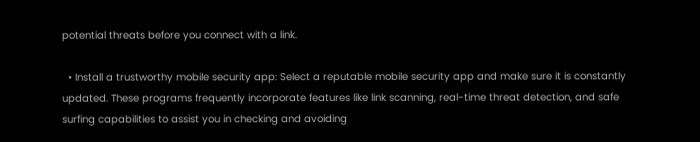potential threats before you connect with a link.

  • Install a trustworthy mobile security app: Select a reputable mobile security app and make sure it is constantly updated. These programs frequently incorporate features like link scanning, real-time threat detection, and safe surfing capabilities to assist you in checking and avoiding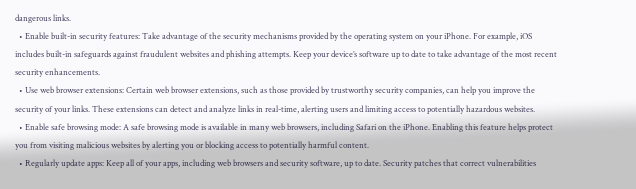dangerous links.
  • Enable built-in security features: Take advantage of the security mechanisms provided by the operating system on your iPhone. For example, iOS includes built-in safeguards against fraudulent websites and phishing attempts. Keep your device’s software up to date to take advantage of the most recent security enhancements.
  • Use web browser extensions: Certain web browser extensions, such as those provided by trustworthy security companies, can help you improve the security of your links. These extensions can detect and analyze links in real-time, alerting users and limiting access to potentially hazardous websites.
  • Enable safe browsing mode: A safe browsing mode is available in many web browsers, including Safari on the iPhone. Enabling this feature helps protect you from visiting malicious websites by alerting you or blocking access to potentially harmful content.
  • Regularly update apps: Keep all of your apps, including web browsers and security software, up to date. Security patches that correct vulnerabilities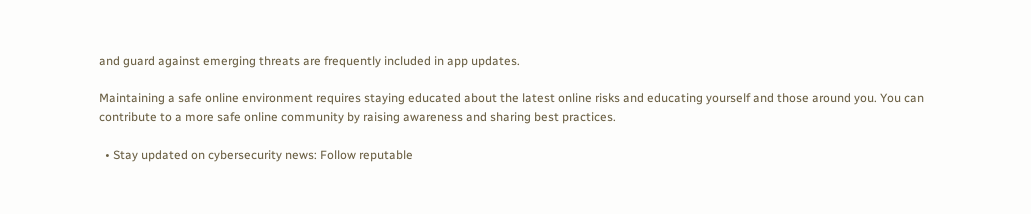and guard against emerging threats are frequently included in app updates.

Maintaining a safe online environment requires staying educated about the latest online risks and educating yourself and those around you. You can contribute to a more safe online community by raising awareness and sharing best practices.

  • Stay updated on cybersecurity news: Follow reputable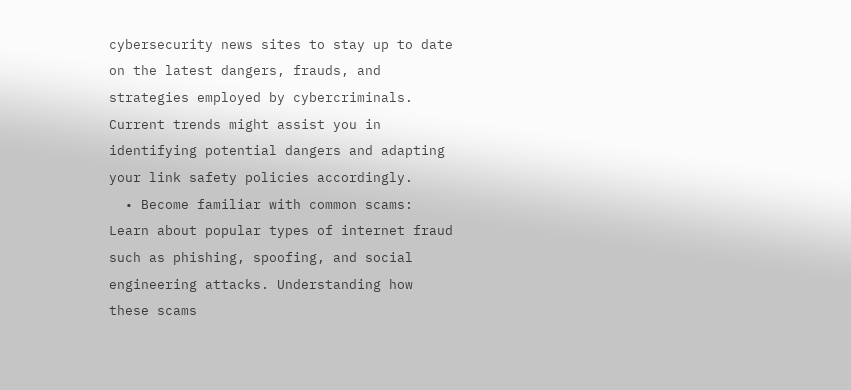cybersecurity news sites to stay up to date on the latest dangers, frauds, and strategies employed by cybercriminals. Current trends might assist you in identifying potential dangers and adapting your link safety policies accordingly.
  • Become familiar with common scams: Learn about popular types of internet fraud such as phishing, spoofing, and social engineering attacks. Understanding how these scams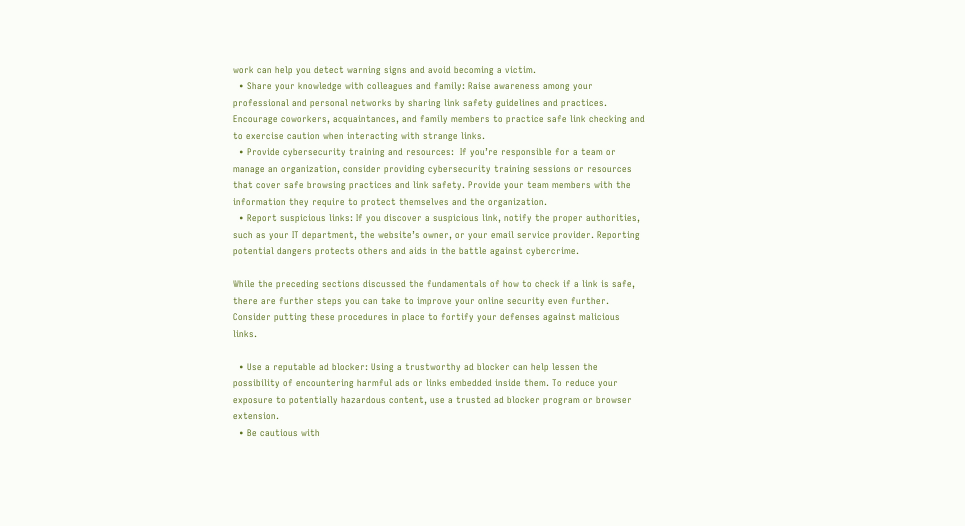work can help you detect warning signs and avoid becoming a victim.
  • Share your knowledge with colleagues and family: Raise awareness among your professional and personal networks by sharing link safety guidelines and practices. Encourage coworkers, acquaintances, and family members to practice safe link checking and to exercise caution when interacting with strange links.
  • Provide cybersecurity training and resources:  If you’re responsible for a team or manage an organization, consider providing cybersecurity training sessions or resources that cover safe browsing practices and link safety. Provide your team members with the information they require to protect themselves and the organization.
  • Report suspicious links: If you discover a suspicious link, notify the proper authorities, such as your IT department, the website’s owner, or your email service provider. Reporting potential dangers protects others and aids in the battle against cybercrime.

While the preceding sections discussed the fundamentals of how to check if a link is safe, there are further steps you can take to improve your online security even further. Consider putting these procedures in place to fortify your defenses against malicious links.

  • Use a reputable ad blocker: Using a trustworthy ad blocker can help lessen the possibility of encountering harmful ads or links embedded inside them. To reduce your exposure to potentially hazardous content, use a trusted ad blocker program or browser extension.
  • Be cautious with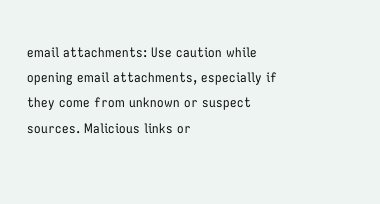email attachments: Use caution while opening email attachments, especially if they come from unknown or suspect sources. Malicious links or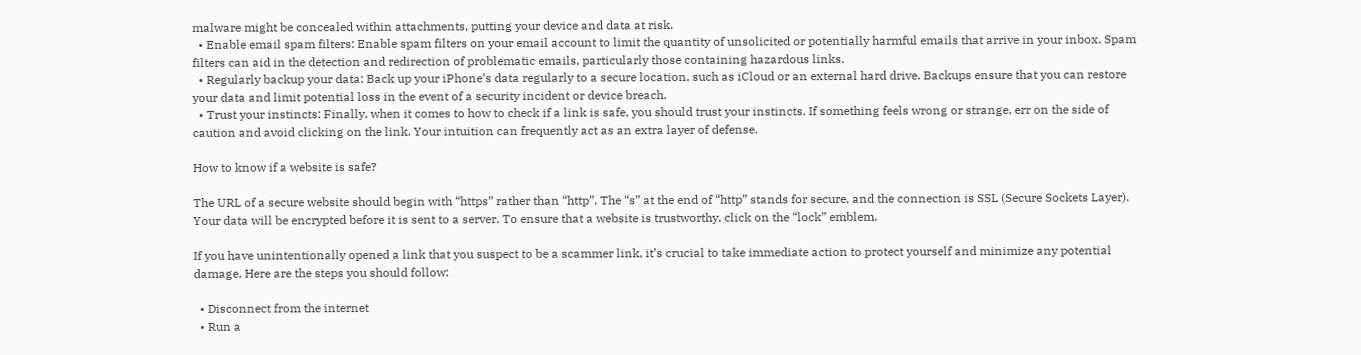malware might be concealed within attachments, putting your device and data at risk.
  • Enable email spam filters: Enable spam filters on your email account to limit the quantity of unsolicited or potentially harmful emails that arrive in your inbox. Spam filters can aid in the detection and redirection of problematic emails, particularly those containing hazardous links.
  • Regularly backup your data: Back up your iPhone’s data regularly to a secure location, such as iCloud or an external hard drive. Backups ensure that you can restore your data and limit potential loss in the event of a security incident or device breach.
  • Trust your instincts: Finally, when it comes to how to check if a link is safe, you should trust your instincts. If something feels wrong or strange, err on the side of caution and avoid clicking on the link. Your intuition can frequently act as an extra layer of defense.

How to know if a website is safe?

The URL of a secure website should begin with “https” rather than “http”. The “s” at the end of “http” stands for secure, and the connection is SSL (Secure Sockets Layer). Your data will be encrypted before it is sent to a server. To ensure that a website is trustworthy, click on the “lock” emblem.

If you have unintentionally opened a link that you suspect to be a scammer link, it’s crucial to take immediate action to protect yourself and minimize any potential damage. Here are the steps you should follow:

  • Disconnect from the internet
  • Run a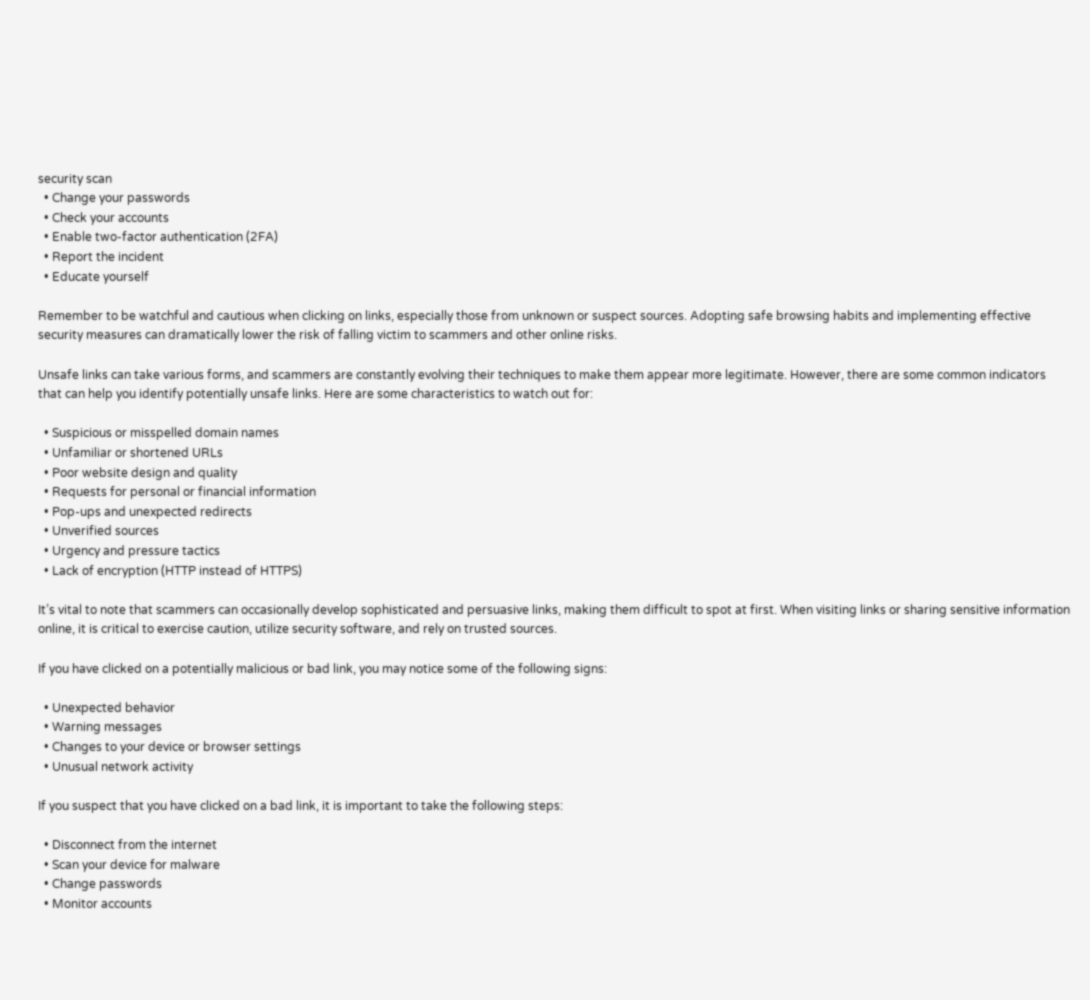security scan
  • Change your passwords
  • Check your accounts
  • Enable two-factor authentication (2FA)
  • Report the incident
  • Educate yourself

Remember to be watchful and cautious when clicking on links, especially those from unknown or suspect sources. Adopting safe browsing habits and implementing effective security measures can dramatically lower the risk of falling victim to scammers and other online risks.

Unsafe links can take various forms, and scammers are constantly evolving their techniques to make them appear more legitimate. However, there are some common indicators that can help you identify potentially unsafe links. Here are some characteristics to watch out for:

  • Suspicious or misspelled domain names
  • Unfamiliar or shortened URLs
  • Poor website design and quality
  • Requests for personal or financial information
  • Pop-ups and unexpected redirects
  • Unverified sources
  • Urgency and pressure tactics
  • Lack of encryption (HTTP instead of HTTPS)

It’s vital to note that scammers can occasionally develop sophisticated and persuasive links, making them difficult to spot at first. When visiting links or sharing sensitive information online, it is critical to exercise caution, utilize security software, and rely on trusted sources.

If you have clicked on a potentially malicious or bad link, you may notice some of the following signs:

  • Unexpected behavior
  • Warning messages
  • Changes to your device or browser settings
  • Unusual network activity

If you suspect that you have clicked on a bad link, it is important to take the following steps:

  • Disconnect from the internet
  • Scan your device for malware
  • Change passwords
  • Monitor accounts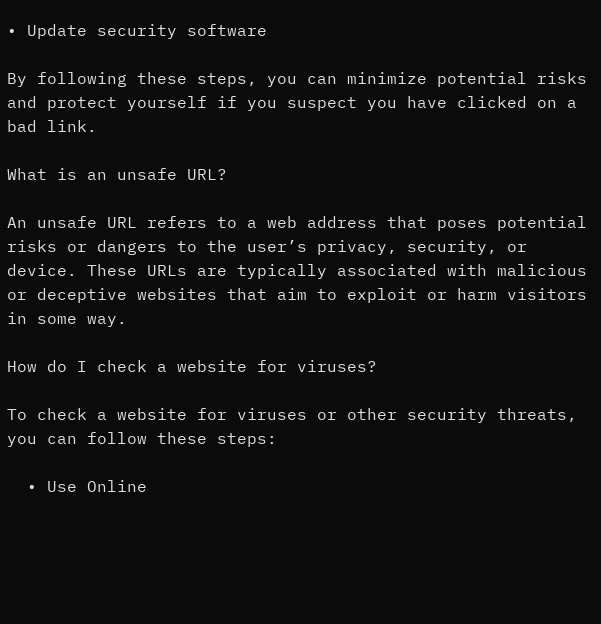• Update security software

By following these steps, you can minimize potential risks and protect yourself if you suspect you have clicked on a bad link.

What is an unsafe URL?

An unsafe URL refers to a web address that poses potential risks or dangers to the user’s privacy, security, or device. These URLs are typically associated with malicious or deceptive websites that aim to exploit or harm visitors in some way.

How do I check a website for viruses?

To check a website for viruses or other security threats, you can follow these steps:

  • Use Online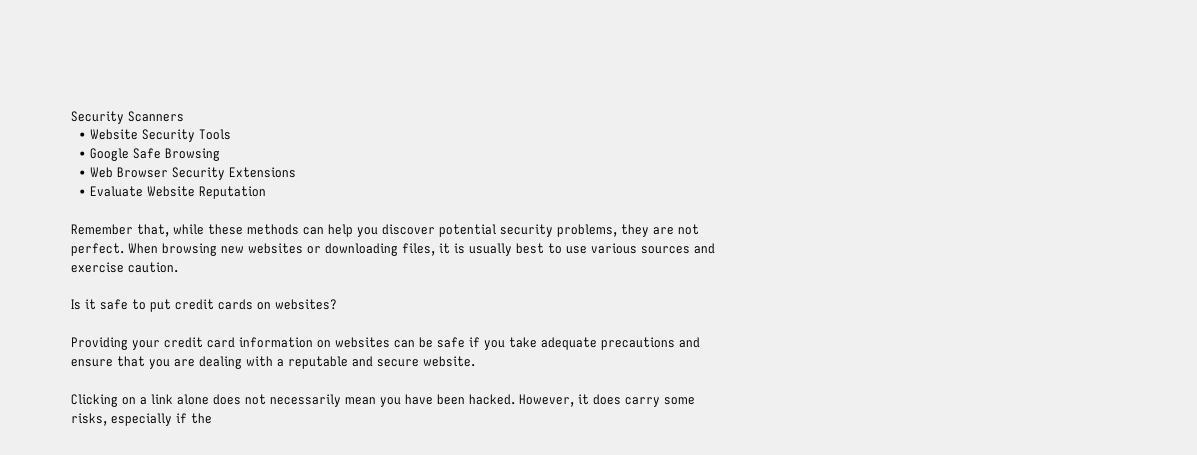Security Scanners
  • Website Security Tools
  • Google Safe Browsing
  • Web Browser Security Extensions
  • Evaluate Website Reputation

Remember that, while these methods can help you discover potential security problems, they are not perfect. When browsing new websites or downloading files, it is usually best to use various sources and exercise caution.

Is it safe to put credit cards on websites?

Providing your credit card information on websites can be safe if you take adequate precautions and ensure that you are dealing with a reputable and secure website.

Clicking on a link alone does not necessarily mean you have been hacked. However, it does carry some risks, especially if the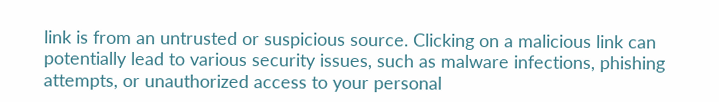link is from an untrusted or suspicious source. Clicking on a malicious link can potentially lead to various security issues, such as malware infections, phishing attempts, or unauthorized access to your personal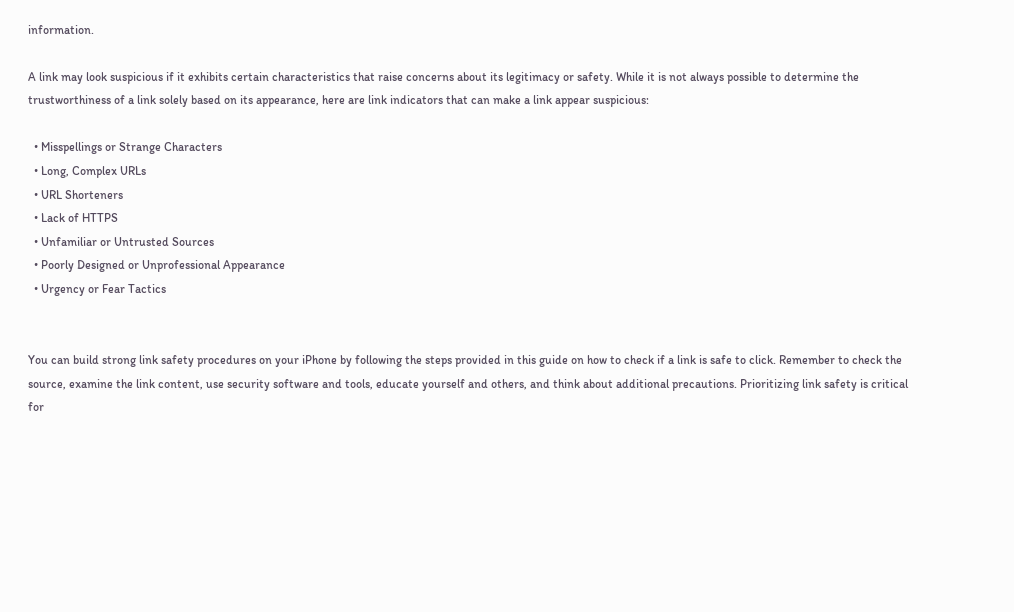information.

A link may look suspicious if it exhibits certain characteristics that raise concerns about its legitimacy or safety. While it is not always possible to determine the trustworthiness of a link solely based on its appearance, here are link indicators that can make a link appear suspicious:

  • Misspellings or Strange Characters
  • Long, Complex URLs
  • URL Shorteners
  • Lack of HTTPS
  • Unfamiliar or Untrusted Sources
  • Poorly Designed or Unprofessional Appearance
  • Urgency or Fear Tactics


You can build strong link safety procedures on your iPhone by following the steps provided in this guide on how to check if a link is safe to click. Remember to check the source, examine the link content, use security software and tools, educate yourself and others, and think about additional precautions. Prioritizing link safety is critical for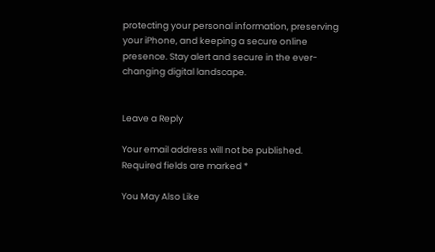protecting your personal information, preserving your iPhone, and keeping a secure online presence. Stay alert and secure in the ever-changing digital landscape.


Leave a Reply

Your email address will not be published. Required fields are marked *

You May Also Like